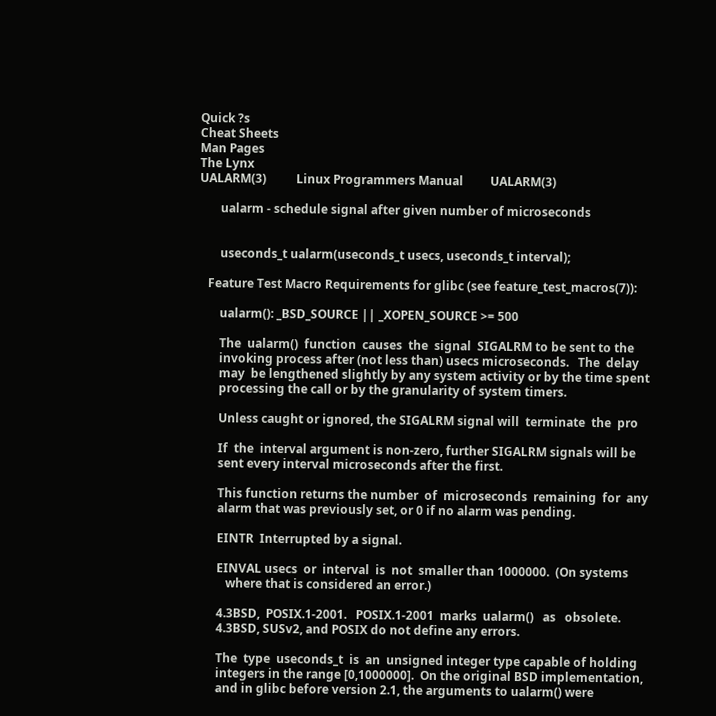Quick ?s
Cheat Sheets
Man Pages
The Lynx
UALARM(3)          Linux Programmers Manual         UALARM(3)

       ualarm - schedule signal after given number of microseconds


       useconds_t ualarm(useconds_t usecs, useconds_t interval);

   Feature Test Macro Requirements for glibc (see feature_test_macros(7)):

       ualarm(): _BSD_SOURCE || _XOPEN_SOURCE >= 500

       The  ualarm()  function  causes  the  signal  SIGALRM to be sent to the
       invoking process after (not less than) usecs microseconds.   The  delay
       may  be lengthened slightly by any system activity or by the time spent
       processing the call or by the granularity of system timers.

       Unless caught or ignored, the SIGALRM signal will  terminate  the  pro

       If  the  interval argument is non-zero, further SIGALRM signals will be
       sent every interval microseconds after the first.

       This function returns the number  of  microseconds  remaining  for  any
       alarm that was previously set, or 0 if no alarm was pending.

       EINTR  Interrupted by a signal.

       EINVAL usecs  or  interval  is  not  smaller than 1000000.  (On systems
          where that is considered an error.)

       4.3BSD,  POSIX.1-2001.   POSIX.1-2001  marks  ualarm()   as   obsolete.
       4.3BSD, SUSv2, and POSIX do not define any errors.

       The  type  useconds_t  is  an  unsigned integer type capable of holding
       integers in the range [0,1000000].  On the original BSD implementation,
       and in glibc before version 2.1, the arguments to ualarm() were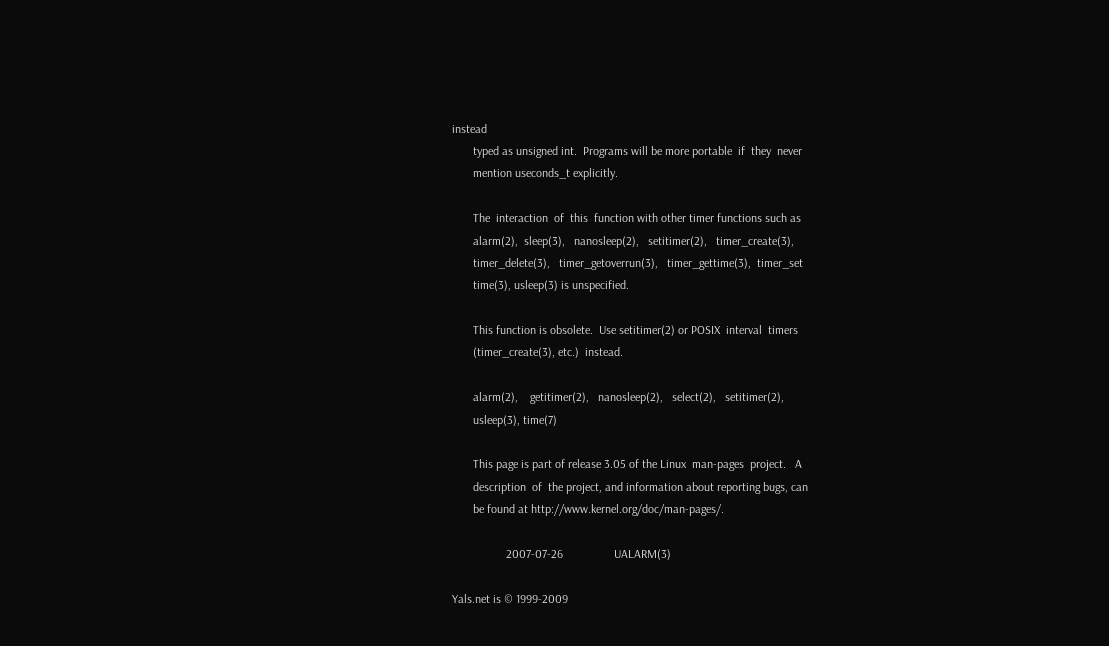instead
       typed as unsigned int.  Programs will be more portable  if  they  never
       mention useconds_t explicitly.

       The  interaction  of  this  function with other timer functions such as
       alarm(2),  sleep(3),   nanosleep(2),   setitimer(2),   timer_create(3),
       timer_delete(3),   timer_getoverrun(3),   timer_gettime(3),  timer_set
       time(3), usleep(3) is unspecified.

       This function is obsolete.  Use setitimer(2) or POSIX  interval  timers
       (timer_create(3), etc.)  instead.

       alarm(2),    getitimer(2),   nanosleep(2),   select(2),   setitimer(2),
       usleep(3), time(7)

       This page is part of release 3.05 of the Linux  man-pages  project.   A
       description  of  the project, and information about reporting bugs, can
       be found at http://www.kernel.org/doc/man-pages/.

                  2007-07-26                 UALARM(3)

Yals.net is © 1999-2009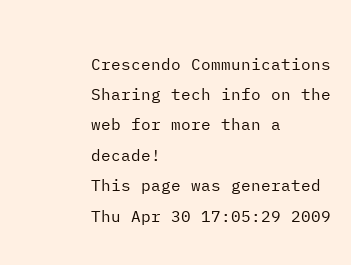Crescendo Communications
Sharing tech info on the web for more than a decade!
This page was generated Thu Apr 30 17:05:29 2009